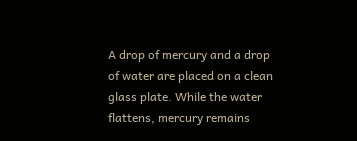A drop of mercury and a drop of water are placed on a clean glass plate. While the water flattens, mercury remains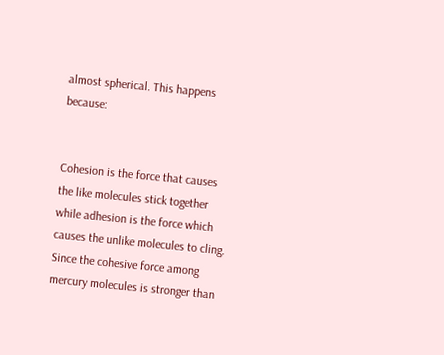almost spherical. This happens because:


Cohesion is the force that causes the like molecules stick together while adhesion is the force which causes the unlike molecules to cling. Since the cohesive force among mercury molecules is stronger than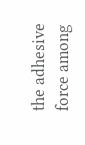the adhesive force among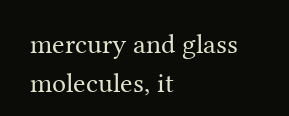mercury and glass molecules, it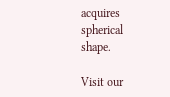acquires spherical shape.

Visit our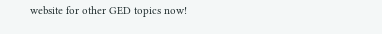website for other GED topics now!